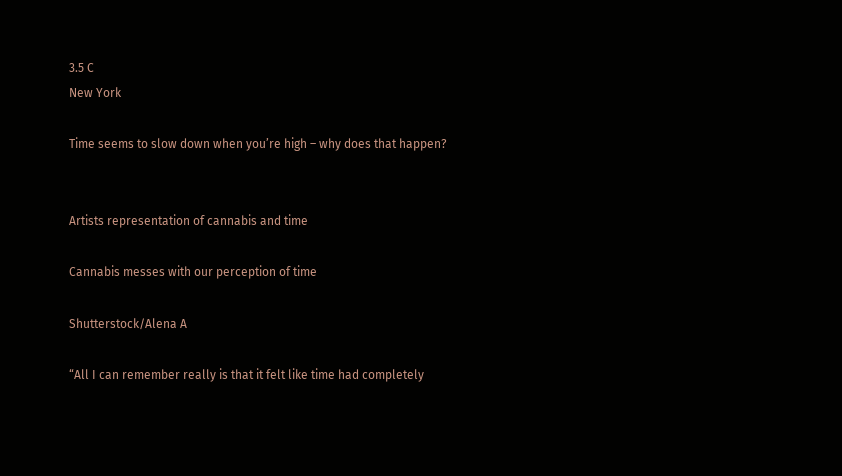3.5 C
New York

Time seems to slow down when you’re high – why does that happen?


Artists representation of cannabis and time

Cannabis messes with our perception of time

Shutterstock/Alena A

“All I can remember really is that it felt like time had completely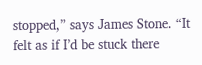stopped,” says James Stone. “It felt as if I’d be stuck there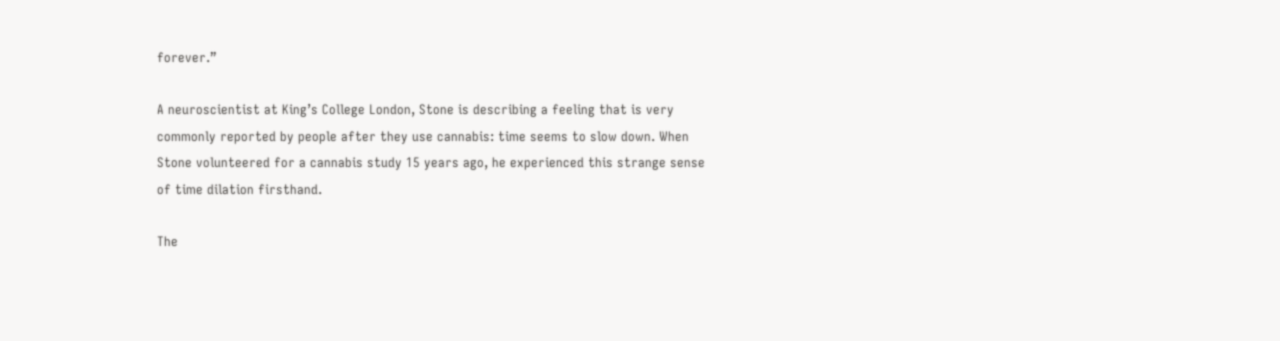forever.”

A neuroscientist at King’s College London, Stone is describing a feeling that is very commonly reported by people after they use cannabis: time seems to slow down. When Stone volunteered for a cannabis study 15 years ago, he experienced this strange sense of time dilation firsthand.

The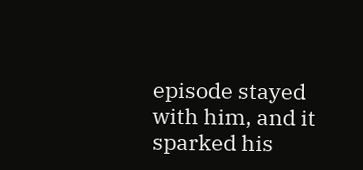episode stayed with him, and it sparked his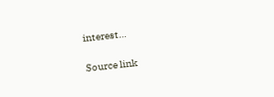interest…

Source link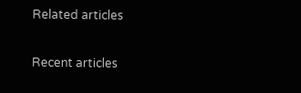Related articles

Recent articles